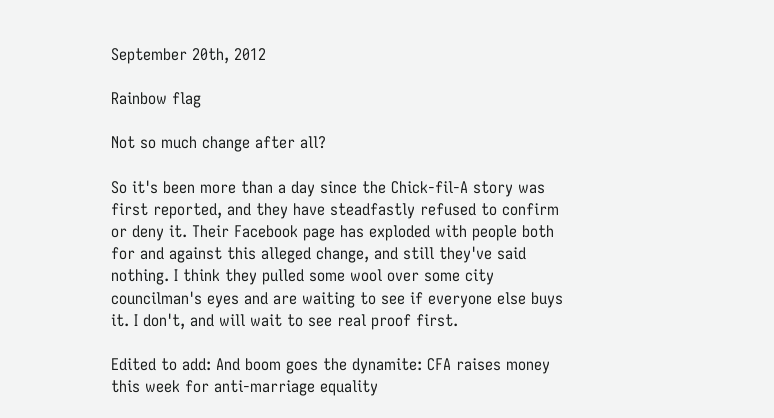September 20th, 2012

Rainbow flag

Not so much change after all?

So it's been more than a day since the Chick-fil-A story was first reported, and they have steadfastly refused to confirm or deny it. Their Facebook page has exploded with people both for and against this alleged change, and still they've said nothing. I think they pulled some wool over some city councilman's eyes and are waiting to see if everyone else buys it. I don't, and will wait to see real proof first.

Edited to add: And boom goes the dynamite: CFA raises money this week for anti-marriage equality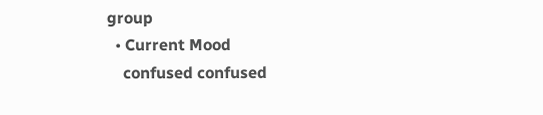group
  • Current Mood
    confused confused